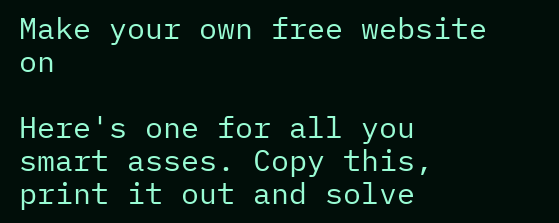Make your own free website on

Here's one for all you smart asses. Copy this, print it out and solve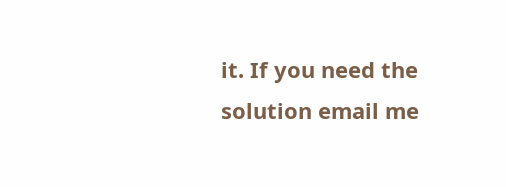it. If you need the solution email me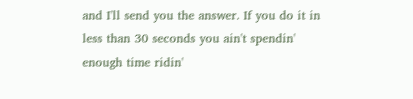and I'll send you the answer. If you do it in less than 30 seconds you ain't spendin' enough time ridin'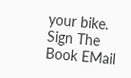your bike.
Sign The Book EMail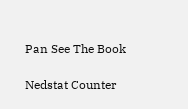Pan See The Book

Nedstat Counter